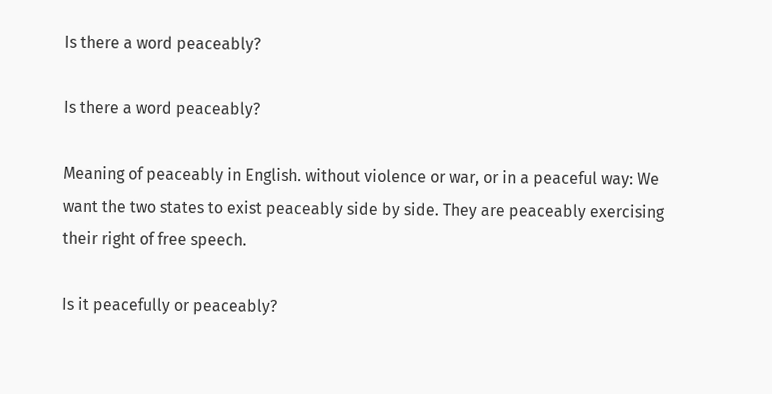Is there a word peaceably?

Is there a word peaceably?

Meaning of peaceably in English. without violence or war, or in a peaceful way: We want the two states to exist peaceably side by side. They are peaceably exercising their right of free speech.

Is it peacefully or peaceably?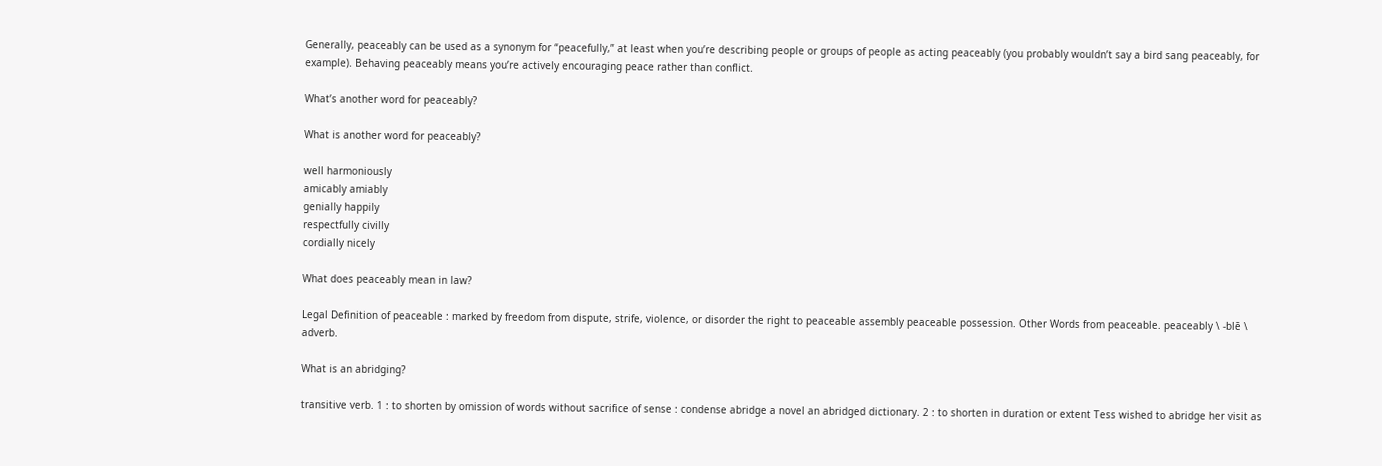Generally, peaceably can be used as a synonym for “peacefully,” at least when you’re describing people or groups of people as acting peaceably (you probably wouldn’t say a bird sang peaceably, for example). Behaving peaceably means you’re actively encouraging peace rather than conflict.

What’s another word for peaceably?

What is another word for peaceably?

well harmoniously
amicably amiably
genially happily
respectfully civilly
cordially nicely

What does peaceably mean in law?

Legal Definition of peaceable : marked by freedom from dispute, strife, violence, or disorder the right to peaceable assembly peaceable possession. Other Words from peaceable. peaceably \ -blē \ adverb.

What is an abridging?

transitive verb. 1 : to shorten by omission of words without sacrifice of sense : condense abridge a novel an abridged dictionary. 2 : to shorten in duration or extent Tess wished to abridge her visit as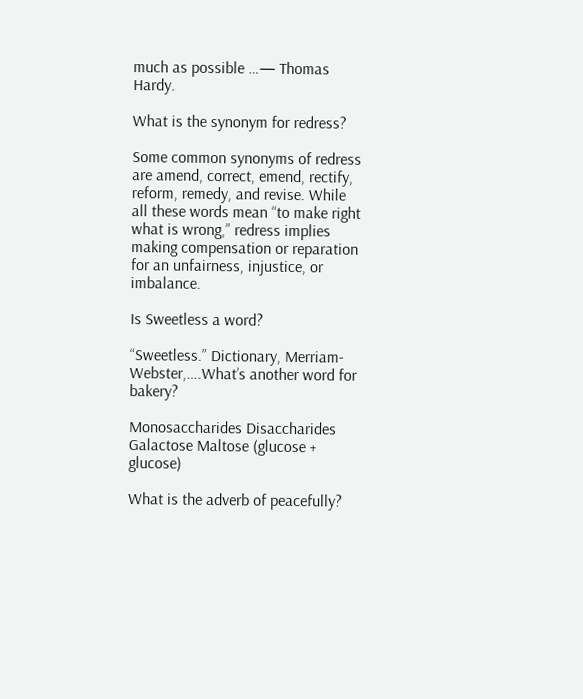much as possible …— Thomas Hardy.

What is the synonym for redress?

Some common synonyms of redress are amend, correct, emend, rectify, reform, remedy, and revise. While all these words mean “to make right what is wrong,” redress implies making compensation or reparation for an unfairness, injustice, or imbalance.

Is Sweetless a word?

“Sweetless.” Dictionary, Merriam-Webster,….What’s another word for bakery?

Monosaccharides Disaccharides
Galactose Maltose (glucose + glucose)

What is the adverb of peacefully?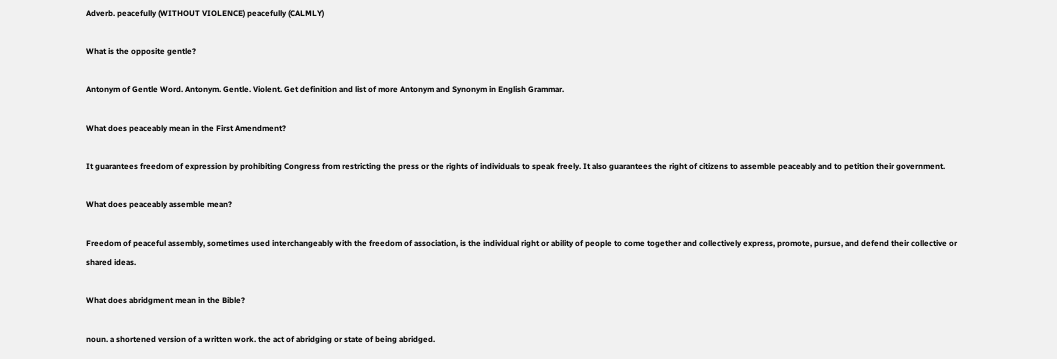Adverb. peacefully (WITHOUT VIOLENCE) peacefully (CALMLY)

What is the opposite gentle?

Antonym of Gentle Word. Antonym. Gentle. Violent. Get definition and list of more Antonym and Synonym in English Grammar.

What does peaceably mean in the First Amendment?

It guarantees freedom of expression by prohibiting Congress from restricting the press or the rights of individuals to speak freely. It also guarantees the right of citizens to assemble peaceably and to petition their government.

What does peaceably assemble mean?

Freedom of peaceful assembly, sometimes used interchangeably with the freedom of association, is the individual right or ability of people to come together and collectively express, promote, pursue, and defend their collective or shared ideas.

What does abridgment mean in the Bible?

noun. a shortened version of a written work. the act of abridging or state of being abridged.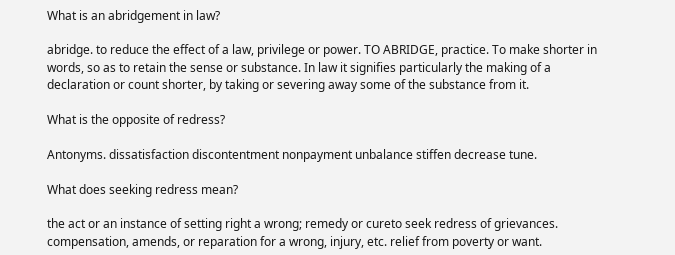What is an abridgement in law?

abridge. to reduce the effect of a law, privilege or power. TO ABRIDGE, practice. To make shorter in words, so as to retain the sense or substance. In law it signifies particularly the making of a declaration or count shorter, by taking or severing away some of the substance from it.

What is the opposite of redress?

Antonyms. dissatisfaction discontentment nonpayment unbalance stiffen decrease tune.

What does seeking redress mean?

the act or an instance of setting right a wrong; remedy or cureto seek redress of grievances. compensation, amends, or reparation for a wrong, injury, etc. relief from poverty or want.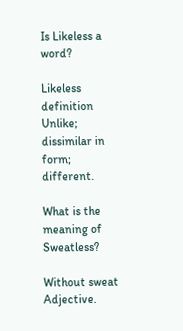Is Likeless a word?

Likeless definition Unlike; dissimilar in form; different.

What is the meaning of Sweatless?

Without sweat
Adjective.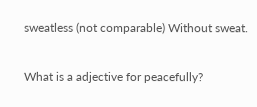sweatless (not comparable) Without sweat.

What is a adjective for peacefully?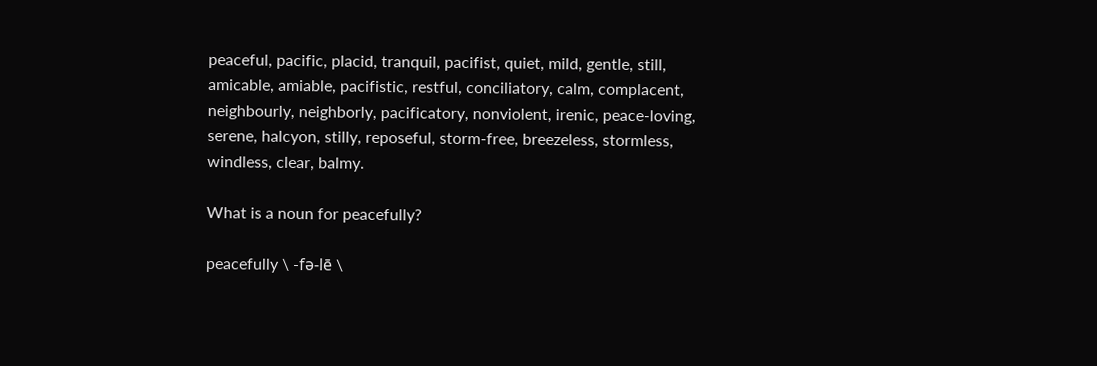peaceful, pacific, placid, tranquil, pacifist, quiet, mild, gentle, still, amicable, amiable, pacifistic, restful, conciliatory, calm, complacent, neighbourly, neighborly, pacificatory, nonviolent, irenic, peace-loving, serene, halcyon, stilly, reposeful, storm-free, breezeless, stormless, windless, clear, balmy.

What is a noun for peacefully?

peacefully \ -fə-lē \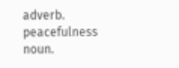adverb. peacefulness noun.